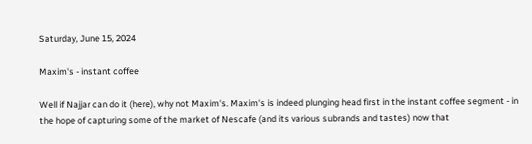Saturday, June 15, 2024

Maxim's - instant coffee

Well if Najjar can do it (here), why not Maxim's. Maxim's is indeed plunging head first in the instant coffee segment - in the hope of capturing some of the market of Nescafe (and its various subrands and tastes) now that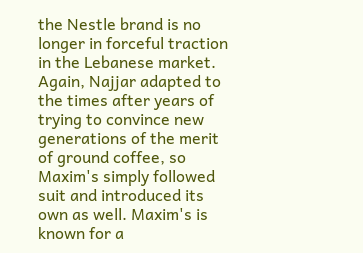the Nestle brand is no longer in forceful traction in the Lebanese market. Again, Najjar adapted to the times after years of trying to convince new generations of the merit of ground coffee, so Maxim's simply followed suit and introduced its own as well. Maxim's is known for a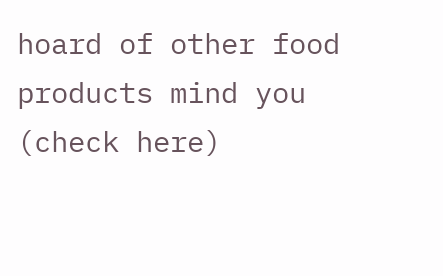hoard of other food products mind you (check here)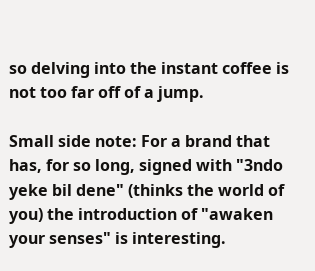so delving into the instant coffee is not too far off of a jump.

Small side note: For a brand that has, for so long, signed with "3ndo yeke bil dene" (thinks the world of you) the introduction of "awaken your senses" is interesting.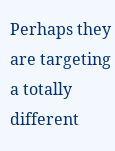Perhaps they are targeting a totally different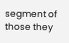segment of those they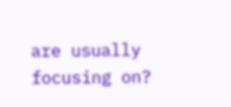are usually focusing on?